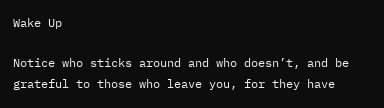Wake Up

Notice who sticks around and who doesn’t, and be grateful to those who leave you, for they have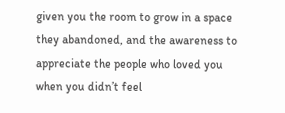given you the room to grow in a space they abandoned, and the awareness to appreciate the people who loved you when you didn’t feel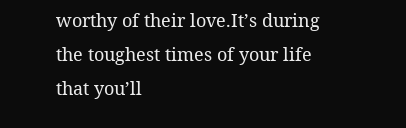worthy of their love.It’s during the toughest times of your life that you’ll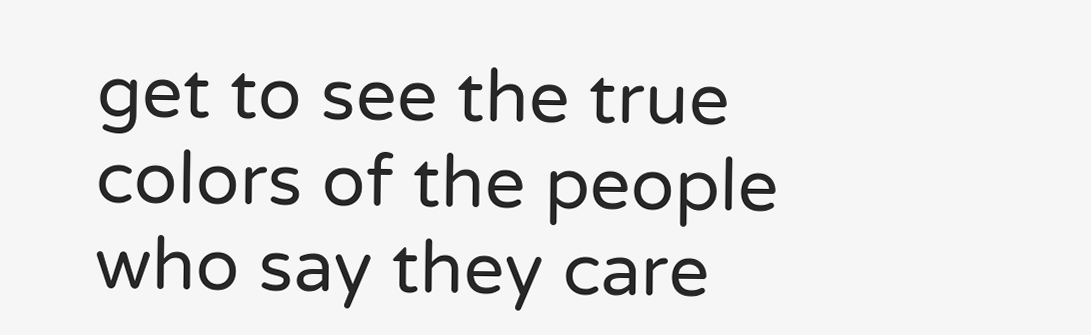get to see the true colors of the people who say they care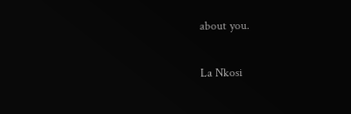about you.

La Nkosi